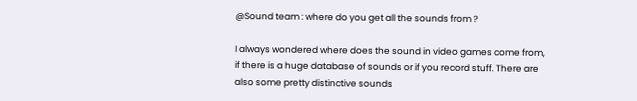@Sound team : where do you get all the sounds from ?

I always wondered where does the sound in video games come from, if there is a huge database of sounds or if you record stuff. There are also some pretty distinctive sounds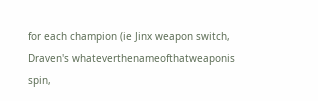for each champion (ie Jinx weapon switch, Draven's whateverthenameofthatweaponis spin,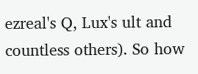ezreal's Q, Lux's ult and countless others). So how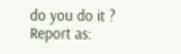do you do it ?
Report as: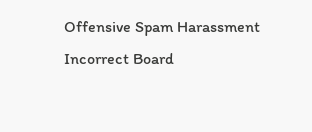Offensive Spam Harassment Incorrect Board